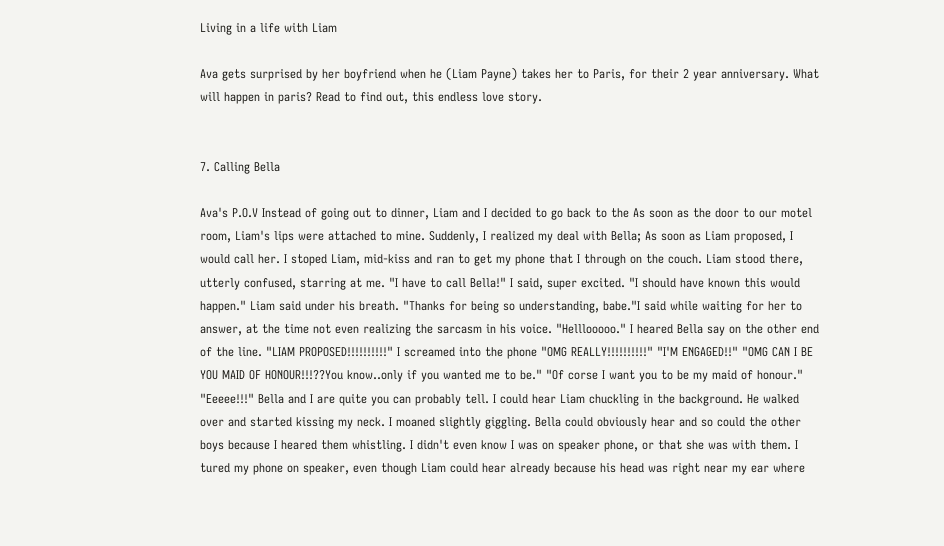Living in a life with Liam

Ava gets surprised by her boyfriend when he (Liam Payne) takes her to Paris, for their 2 year anniversary. What will happen in paris? Read to find out, this endless love story.


7. Calling Bella

Ava's P.O.V Instead of going out to dinner, Liam and I decided to go back to the As soon as the door to our motel room, Liam's lips were attached to mine. Suddenly, I realized my deal with Bella; As soon as Liam proposed, I would call her. I stoped Liam, mid-kiss and ran to get my phone that I through on the couch. Liam stood there, utterly confused, starring at me. "I have to call Bella!" I said, super excited. "I should have known this would happen." Liam said under his breath. "Thanks for being so understanding, babe."I said while waiting for her to answer, at the time not even realizing the sarcasm in his voice. "Helllooooo." I heared Bella say on the other end of the line. "LIAM PROPOSED!!!!!!!!!!" I screamed into the phone "OMG REALLY!!!!!!!!!!" "I'M ENGAGED!!" "OMG CAN I BE YOU MAID OF HONOUR!!!??You know..only if you wanted me to be." "Of corse I want you to be my maid of honour." "Eeeee!!!" Bella and I are quite you can probably tell. I could hear Liam chuckling in the background. He walked over and started kissing my neck. I moaned slightly giggling. Bella could obviously hear and so could the other boys because I heared them whistling. I didn't even know I was on speaker phone, or that she was with them. I tured my phone on speaker, even though Liam could hear already because his head was right near my ear where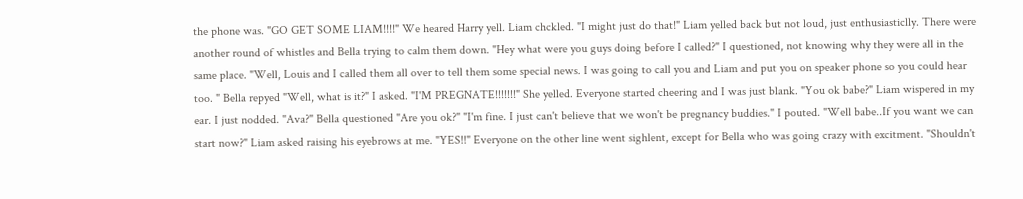the phone was. "GO GET SOME LIAM!!!!" We heared Harry yell. Liam chckled. "I might just do that!" Liam yelled back but not loud, just enthusiasticlly. There were another round of whistles and Bella trying to calm them down. "Hey what were you guys doing before I called?" I questioned, not knowing why they were all in the same place. "Well, Louis and I called them all over to tell them some special news. I was going to call you and Liam and put you on speaker phone so you could hear too. " Bella repyed "Well, what is it?" I asked. "I'M PREGNATE!!!!!!!" She yelled. Everyone started cheering and I was just blank. "You ok babe?" Liam wispered in my ear. I just nodded. "Ava?" Bella questioned "Are you ok?" "I'm fine. I just can't believe that we won't be pregnancy buddies." I pouted. "Well babe..If you want we can start now?" Liam asked raising his eyebrows at me. "YES!!" Everyone on the other line went sighlent, except for Bella who was going crazy with excitment. "Shouldn't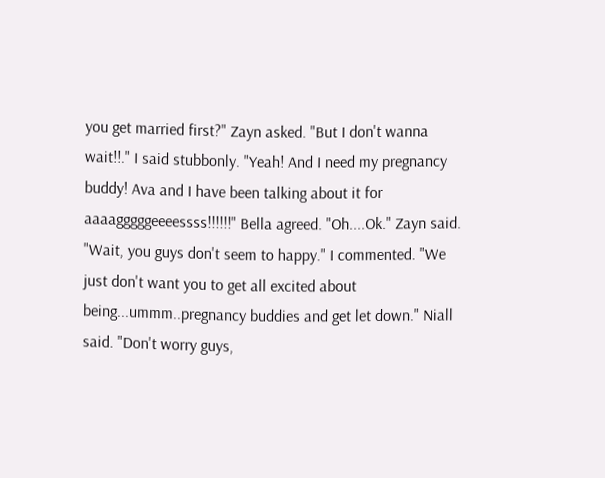you get married first?" Zayn asked. "But I don't wanna wait!!." I said stubbonly. "Yeah! And I need my pregnancy buddy! Ava and I have been talking about it for aaaagggggeeeessss!!!!!!" Bella agreed. "Oh....Ok." Zayn said. "Wait, you guys don't seem to happy." I commented. "We just don't want you to get all excited about being...ummm..pregnancy buddies and get let down." Niall said. "Don't worry guys,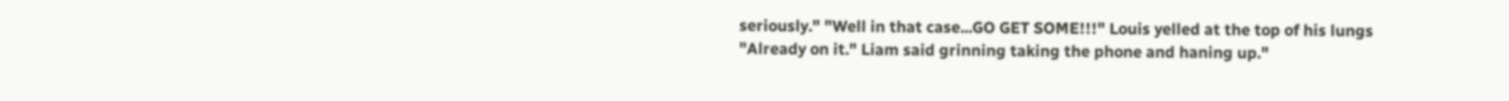seriously." "Well in that case...GO GET SOME!!!" Louis yelled at the top of his lungs "Already on it." Liam said grinning taking the phone and haning up."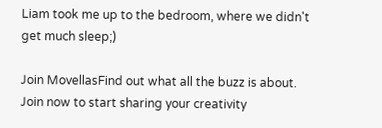Liam took me up to the bedroom, where we didn't get much sleep;)

Join MovellasFind out what all the buzz is about. Join now to start sharing your creativity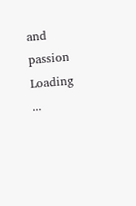and passion
Loading ...